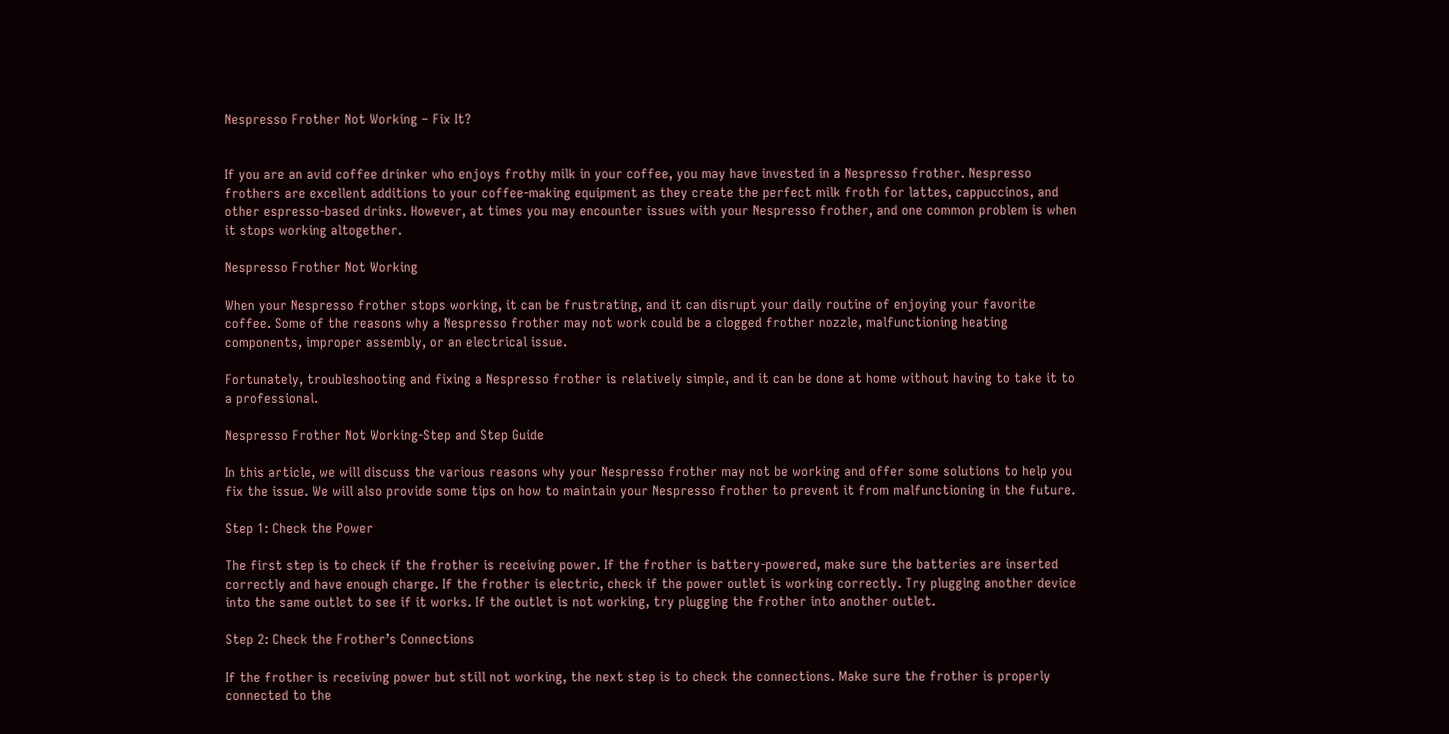Nespresso Frother Not Working – Fix It?


If you are an avid coffee drinker who enjoys frothy milk in your coffee, you may have invested in a Nespresso frother. Nespresso frothers are excellent additions to your coffee-making equipment as they create the perfect milk froth for lattes, cappuccinos, and other espresso-based drinks. However, at times you may encounter issues with your Nespresso frother, and one common problem is when it stops working altogether.

Nespresso Frother Not Working

When your Nespresso frother stops working, it can be frustrating, and it can disrupt your daily routine of enjoying your favorite coffee. Some of the reasons why a Nespresso frother may not work could be a clogged frother nozzle, malfunctioning heating components, improper assembly, or an electrical issue.

Fortunately, troubleshooting and fixing a Nespresso frother is relatively simple, and it can be done at home without having to take it to a professional.

Nespresso Frother Not Working-Step and Step Guide

In this article, we will discuss the various reasons why your Nespresso frother may not be working and offer some solutions to help you fix the issue. We will also provide some tips on how to maintain your Nespresso frother to prevent it from malfunctioning in the future.

Step 1: Check the Power

The first step is to check if the frother is receiving power. If the frother is battery-powered, make sure the batteries are inserted correctly and have enough charge. If the frother is electric, check if the power outlet is working correctly. Try plugging another device into the same outlet to see if it works. If the outlet is not working, try plugging the frother into another outlet.

Step 2: Check the Frother’s Connections

If the frother is receiving power but still not working, the next step is to check the connections. Make sure the frother is properly connected to the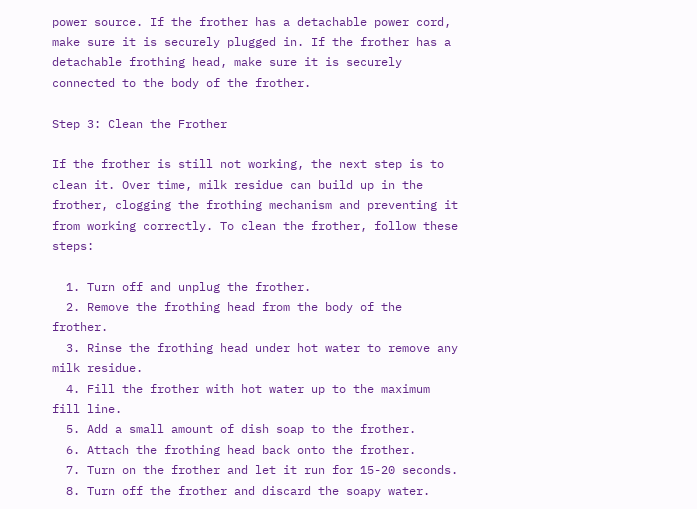power source. If the frother has a detachable power cord, make sure it is securely plugged in. If the frother has a detachable frothing head, make sure it is securely connected to the body of the frother.

Step 3: Clean the Frother

If the frother is still not working, the next step is to clean it. Over time, milk residue can build up in the frother, clogging the frothing mechanism and preventing it from working correctly. To clean the frother, follow these steps:

  1. Turn off and unplug the frother.
  2. Remove the frothing head from the body of the frother.
  3. Rinse the frothing head under hot water to remove any milk residue.
  4. Fill the frother with hot water up to the maximum fill line.
  5. Add a small amount of dish soap to the frother.
  6. Attach the frothing head back onto the frother.
  7. Turn on the frother and let it run for 15-20 seconds.
  8. Turn off the frother and discard the soapy water.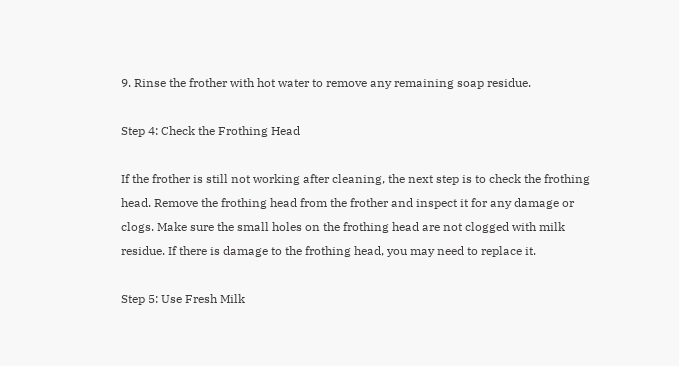9. Rinse the frother with hot water to remove any remaining soap residue.

Step 4: Check the Frothing Head

If the frother is still not working after cleaning, the next step is to check the frothing head. Remove the frothing head from the frother and inspect it for any damage or clogs. Make sure the small holes on the frothing head are not clogged with milk residue. If there is damage to the frothing head, you may need to replace it.

Step 5: Use Fresh Milk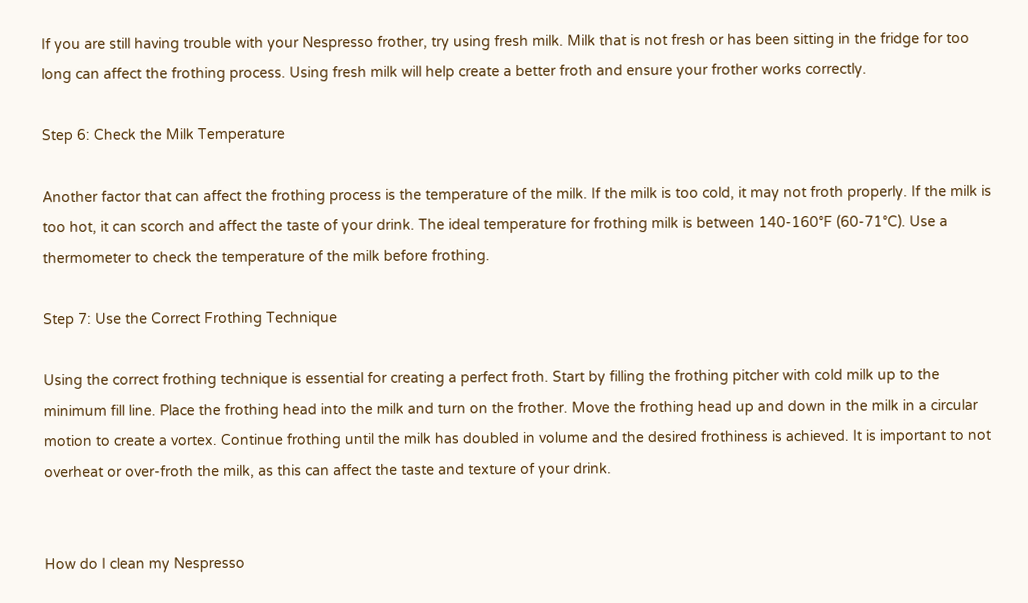If you are still having trouble with your Nespresso frother, try using fresh milk. Milk that is not fresh or has been sitting in the fridge for too long can affect the frothing process. Using fresh milk will help create a better froth and ensure your frother works correctly.

Step 6: Check the Milk Temperature

Another factor that can affect the frothing process is the temperature of the milk. If the milk is too cold, it may not froth properly. If the milk is too hot, it can scorch and affect the taste of your drink. The ideal temperature for frothing milk is between 140-160°F (60-71°C). Use a thermometer to check the temperature of the milk before frothing.

Step 7: Use the Correct Frothing Technique

Using the correct frothing technique is essential for creating a perfect froth. Start by filling the frothing pitcher with cold milk up to the minimum fill line. Place the frothing head into the milk and turn on the frother. Move the frothing head up and down in the milk in a circular motion to create a vortex. Continue frothing until the milk has doubled in volume and the desired frothiness is achieved. It is important to not overheat or over-froth the milk, as this can affect the taste and texture of your drink.


How do I clean my Nespresso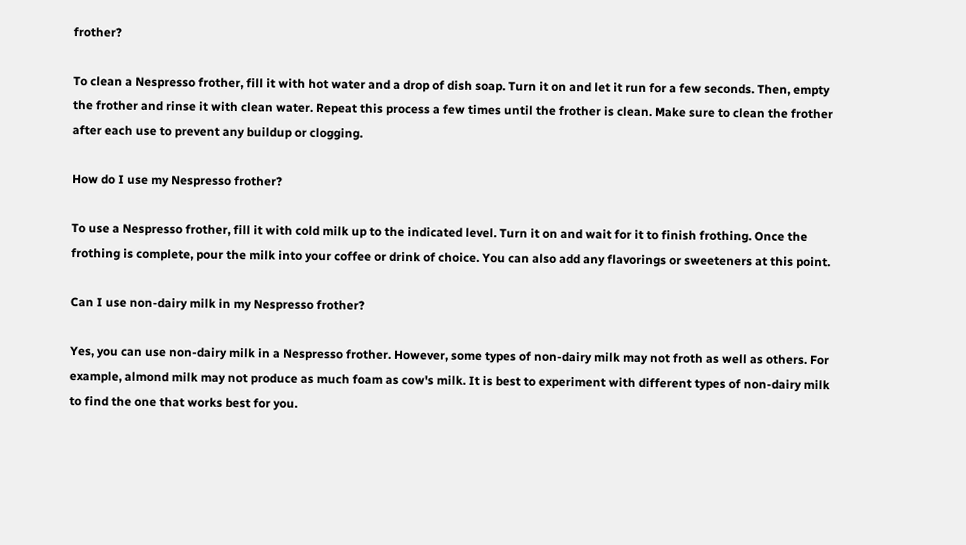frother?

To clean a Nespresso frother, fill it with hot water and a drop of dish soap. Turn it on and let it run for a few seconds. Then, empty the frother and rinse it with clean water. Repeat this process a few times until the frother is clean. Make sure to clean the frother after each use to prevent any buildup or clogging.

How do I use my Nespresso frother?

To use a Nespresso frother, fill it with cold milk up to the indicated level. Turn it on and wait for it to finish frothing. Once the frothing is complete, pour the milk into your coffee or drink of choice. You can also add any flavorings or sweeteners at this point.

Can I use non-dairy milk in my Nespresso frother?

Yes, you can use non-dairy milk in a Nespresso frother. However, some types of non-dairy milk may not froth as well as others. For example, almond milk may not produce as much foam as cow's milk. It is best to experiment with different types of non-dairy milk to find the one that works best for you.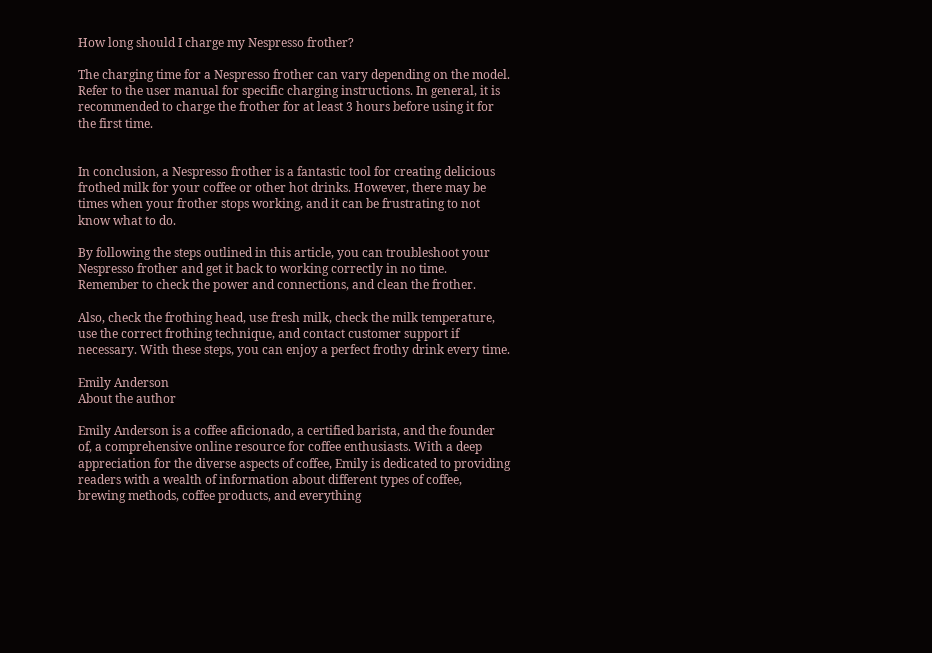How long should I charge my Nespresso frother?

The charging time for a Nespresso frother can vary depending on the model. Refer to the user manual for specific charging instructions. In general, it is recommended to charge the frother for at least 3 hours before using it for the first time.


In conclusion, a Nespresso frother is a fantastic tool for creating delicious frothed milk for your coffee or other hot drinks. However, there may be times when your frother stops working, and it can be frustrating to not know what to do.

By following the steps outlined in this article, you can troubleshoot your Nespresso frother and get it back to working correctly in no time. Remember to check the power and connections, and clean the frother.

Also, check the frothing head, use fresh milk, check the milk temperature, use the correct frothing technique, and contact customer support if necessary. With these steps, you can enjoy a perfect frothy drink every time.

Emily Anderson
About the author

Emily Anderson is a coffee aficionado, a certified barista, and the founder of, a comprehensive online resource for coffee enthusiasts. With a deep appreciation for the diverse aspects of coffee, Emily is dedicated to providing readers with a wealth of information about different types of coffee, brewing methods, coffee products, and everything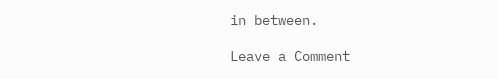in between.

Leave a Comment